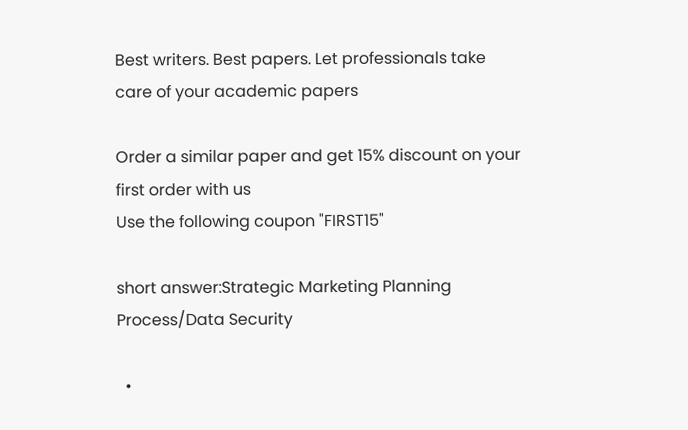Best writers. Best papers. Let professionals take care of your academic papers

Order a similar paper and get 15% discount on your first order with us
Use the following coupon "FIRST15"

short answer:Strategic Marketing Planning Process/Data Security

  •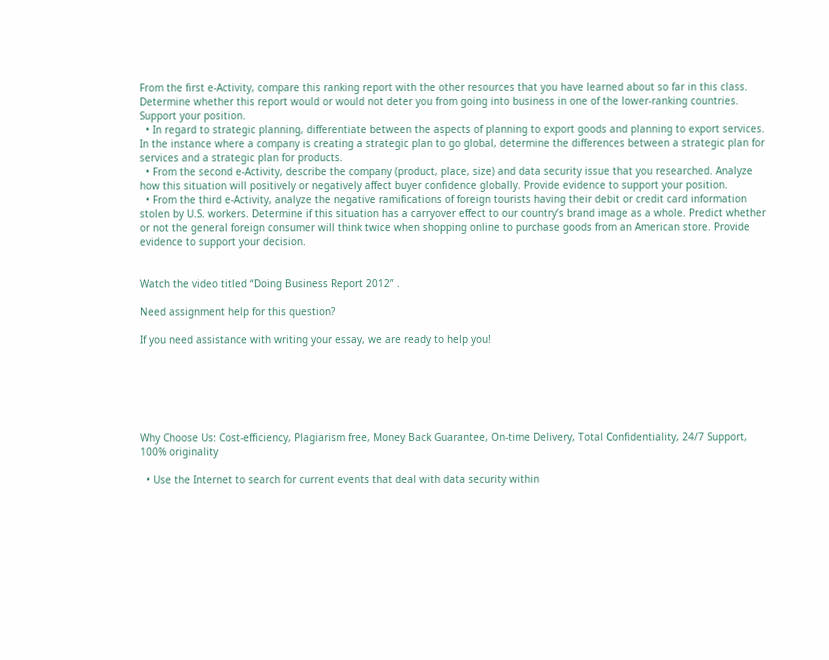From the first e-Activity, compare this ranking report with the other resources that you have learned about so far in this class. Determine whether this report would or would not deter you from going into business in one of the lower-ranking countries. Support your position.
  • In regard to strategic planning, differentiate between the aspects of planning to export goods and planning to export services. In the instance where a company is creating a strategic plan to go global, determine the differences between a strategic plan for services and a strategic plan for products.
  • From the second e-Activity, describe the company (product, place, size) and data security issue that you researched. Analyze how this situation will positively or negatively affect buyer confidence globally. Provide evidence to support your position.
  • From the third e-Activity, analyze the negative ramifications of foreign tourists having their debit or credit card information stolen by U.S. workers. Determine if this situation has a carryover effect to our country’s brand image as a whole. Predict whether or not the general foreign consumer will think twice when shopping online to purchase goods from an American store. Provide evidence to support your decision.


Watch the video titled “Doing Business Report 2012” .

Need assignment help for this question?

If you need assistance with writing your essay, we are ready to help you!






Why Choose Us: Cost-efficiency, Plagiarism free, Money Back Guarantee, On-time Delivery, Total Сonfidentiality, 24/7 Support, 100% originality

  • Use the Internet to search for current events that deal with data security within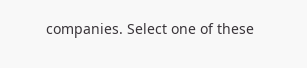companies. Select one of these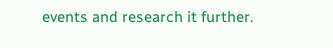events and research it further.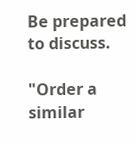Be prepared to discuss.

"Order a similar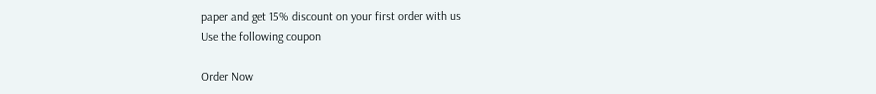paper and get 15% discount on your first order with us
Use the following coupon

Order Now